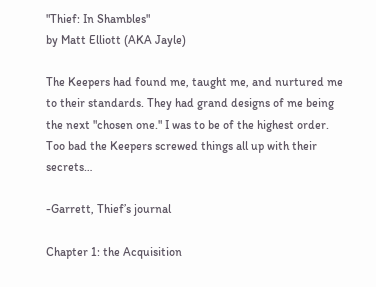"Thief: In Shambles"
by Matt Elliott (AKA Jayle)

The Keepers had found me, taught me, and nurtured me to their standards. They had grand designs of me being the next "chosen one." I was to be of the highest order. Too bad the Keepers screwed things all up with their secrets…

-Garrett, Thief’s journal

Chapter 1: the Acquisition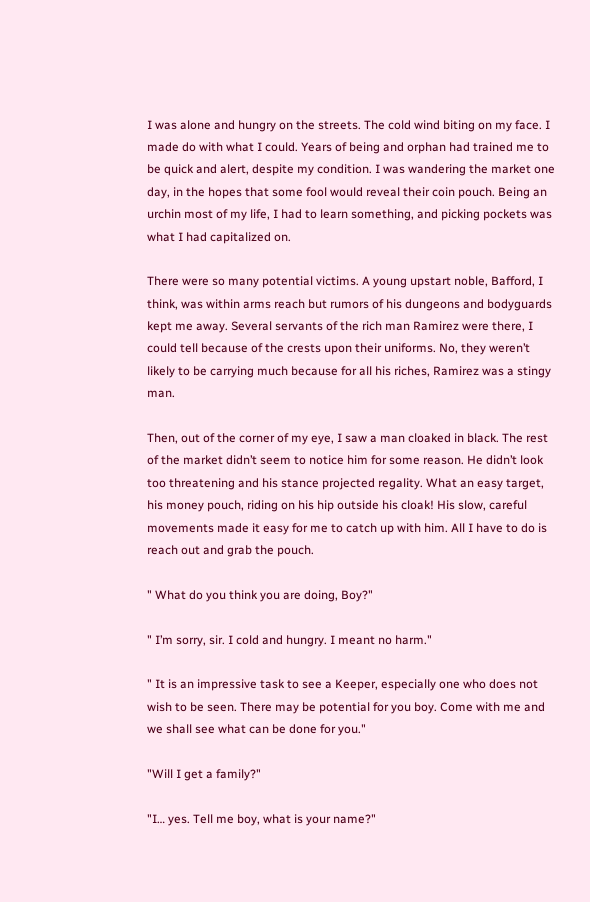I was alone and hungry on the streets. The cold wind biting on my face. I made do with what I could. Years of being and orphan had trained me to be quick and alert, despite my condition. I was wandering the market one day, in the hopes that some fool would reveal their coin pouch. Being an urchin most of my life, I had to learn something, and picking pockets was what I had capitalized on.

There were so many potential victims. A young upstart noble, Bafford, I think, was within arms reach but rumors of his dungeons and bodyguards kept me away. Several servants of the rich man Ramirez were there, I could tell because of the crests upon their uniforms. No, they weren’t likely to be carrying much because for all his riches, Ramirez was a stingy man.

Then, out of the corner of my eye, I saw a man cloaked in black. The rest of the market didn’t seem to notice him for some reason. He didn’t look too threatening and his stance projected regality. What an easy target, his money pouch, riding on his hip outside his cloak! His slow, careful movements made it easy for me to catch up with him. All I have to do is reach out and grab the pouch.

" What do you think you are doing, Boy?"

" I’m sorry, sir. I cold and hungry. I meant no harm."

" It is an impressive task to see a Keeper, especially one who does not wish to be seen. There may be potential for you boy. Come with me and we shall see what can be done for you."

"Will I get a family?"

"I… yes. Tell me boy, what is your name?"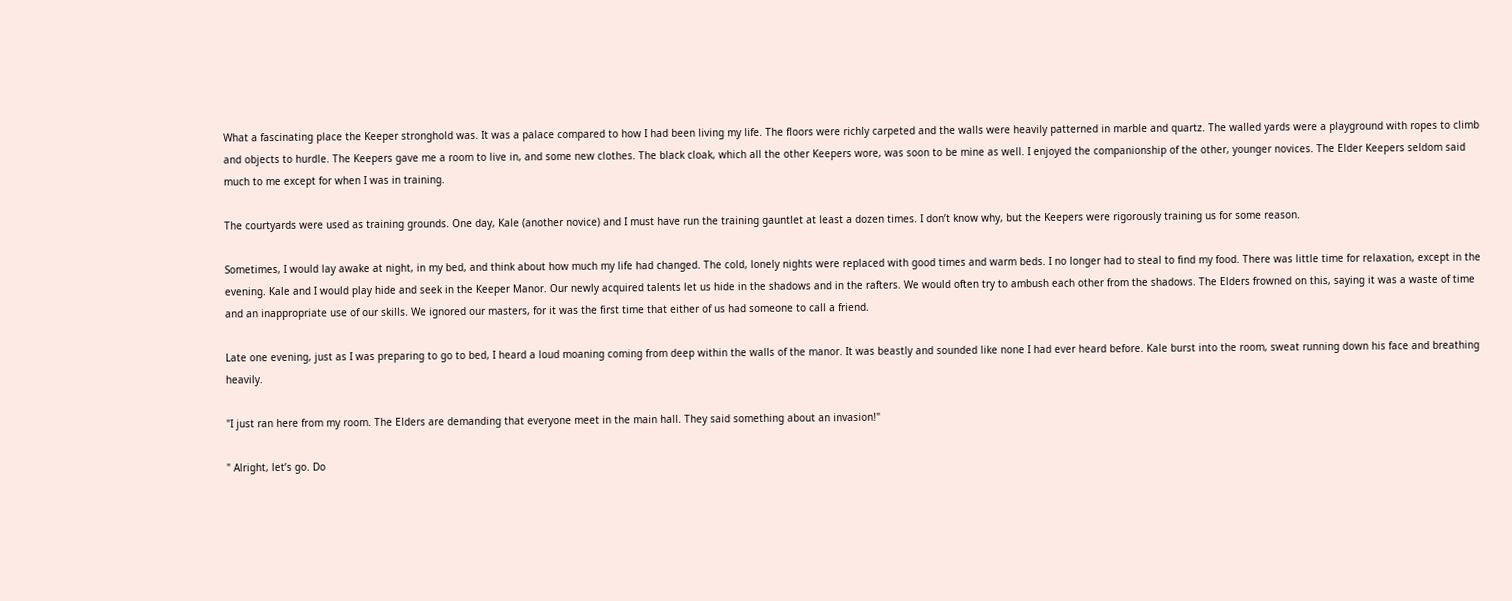What a fascinating place the Keeper stronghold was. It was a palace compared to how I had been living my life. The floors were richly carpeted and the walls were heavily patterned in marble and quartz. The walled yards were a playground with ropes to climb and objects to hurdle. The Keepers gave me a room to live in, and some new clothes. The black cloak, which all the other Keepers wore, was soon to be mine as well. I enjoyed the companionship of the other, younger novices. The Elder Keepers seldom said much to me except for when I was in training.

The courtyards were used as training grounds. One day, Kale (another novice) and I must have run the training gauntlet at least a dozen times. I don’t know why, but the Keepers were rigorously training us for some reason.

Sometimes, I would lay awake at night, in my bed, and think about how much my life had changed. The cold, lonely nights were replaced with good times and warm beds. I no longer had to steal to find my food. There was little time for relaxation, except in the evening. Kale and I would play hide and seek in the Keeper Manor. Our newly acquired talents let us hide in the shadows and in the rafters. We would often try to ambush each other from the shadows. The Elders frowned on this, saying it was a waste of time and an inappropriate use of our skills. We ignored our masters, for it was the first time that either of us had someone to call a friend.

Late one evening, just as I was preparing to go to bed, I heard a loud moaning coming from deep within the walls of the manor. It was beastly and sounded like none I had ever heard before. Kale burst into the room, sweat running down his face and breathing heavily.

"I just ran here from my room. The Elders are demanding that everyone meet in the main hall. They said something about an invasion!"

" Alright, let’s go. Do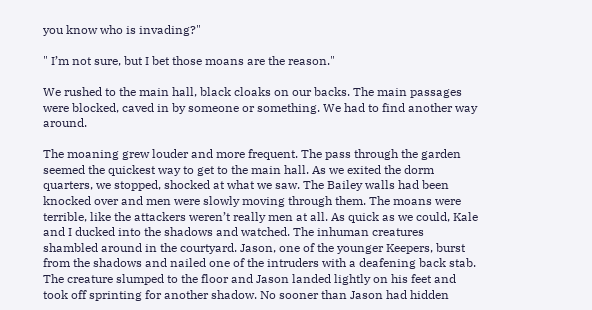you know who is invading?"

" I’m not sure, but I bet those moans are the reason."

We rushed to the main hall, black cloaks on our backs. The main passages were blocked, caved in by someone or something. We had to find another way around.

The moaning grew louder and more frequent. The pass through the garden seemed the quickest way to get to the main hall. As we exited the dorm quarters, we stopped, shocked at what we saw. The Bailey walls had been knocked over and men were slowly moving through them. The moans were terrible, like the attackers weren’t really men at all. As quick as we could, Kale and I ducked into the shadows and watched. The inhuman creatures shambled around in the courtyard. Jason, one of the younger Keepers, burst from the shadows and nailed one of the intruders with a deafening back stab. The creature slumped to the floor and Jason landed lightly on his feet and took off sprinting for another shadow. No sooner than Jason had hidden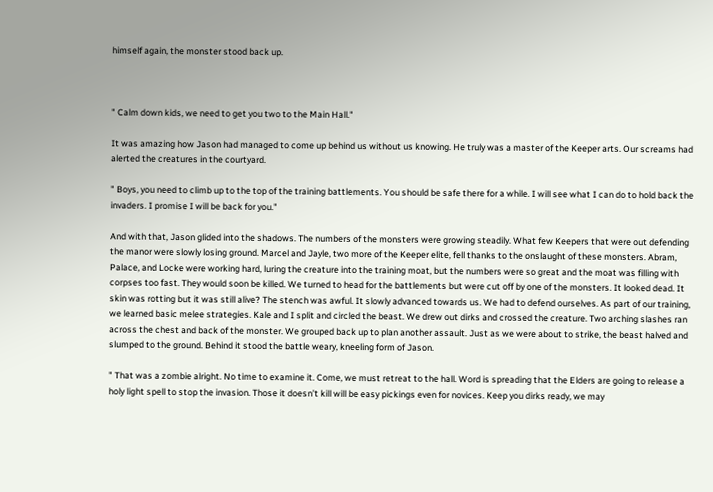himself again, the monster stood back up.



" Calm down kids, we need to get you two to the Main Hall."

It was amazing how Jason had managed to come up behind us without us knowing. He truly was a master of the Keeper arts. Our screams had alerted the creatures in the courtyard.

" Boys, you need to climb up to the top of the training battlements. You should be safe there for a while. I will see what I can do to hold back the invaders. I promise I will be back for you."

And with that, Jason glided into the shadows. The numbers of the monsters were growing steadily. What few Keepers that were out defending the manor were slowly losing ground. Marcel and Jayle, two more of the Keeper elite, fell thanks to the onslaught of these monsters. Abram, Palace, and Locke were working hard, luring the creature into the training moat, but the numbers were so great and the moat was filling with corpses too fast. They would soon be killed. We turned to head for the battlements but were cut off by one of the monsters. It looked dead. It skin was rotting but it was still alive? The stench was awful. It slowly advanced towards us. We had to defend ourselves. As part of our training, we learned basic melee strategies. Kale and I split and circled the beast. We drew out dirks and crossed the creature. Two arching slashes ran across the chest and back of the monster. We grouped back up to plan another assault. Just as we were about to strike, the beast halved and slumped to the ground. Behind it stood the battle weary, kneeling form of Jason.

" That was a zombie alright. No time to examine it. Come, we must retreat to the hall. Word is spreading that the Elders are going to release a holy light spell to stop the invasion. Those it doesn’t kill will be easy pickings even for novices. Keep you dirks ready, we may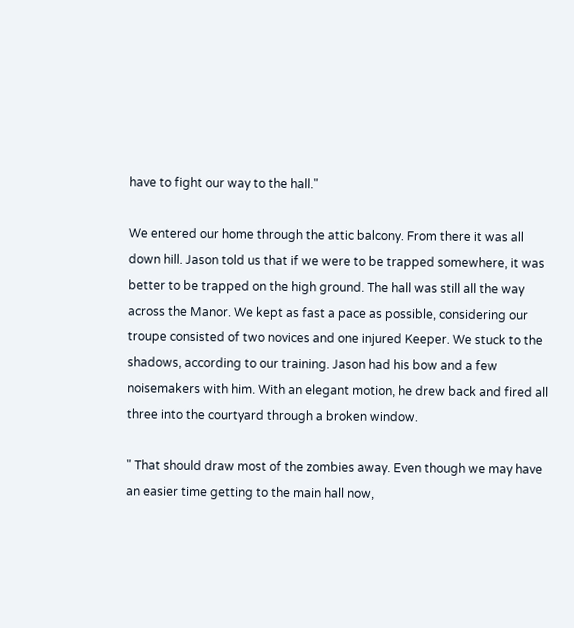have to fight our way to the hall."

We entered our home through the attic balcony. From there it was all down hill. Jason told us that if we were to be trapped somewhere, it was better to be trapped on the high ground. The hall was still all the way across the Manor. We kept as fast a pace as possible, considering our troupe consisted of two novices and one injured Keeper. We stuck to the shadows, according to our training. Jason had his bow and a few noisemakers with him. With an elegant motion, he drew back and fired all three into the courtyard through a broken window.

" That should draw most of the zombies away. Even though we may have an easier time getting to the main hall now,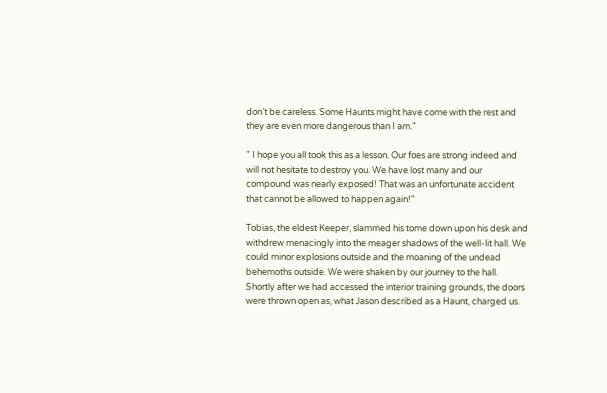don’t be careless. Some Haunts might have come with the rest and they are even more dangerous than I am."

" I hope you all took this as a lesson. Our foes are strong indeed and will not hesitate to destroy you. We have lost many and our compound was nearly exposed! That was an unfortunate accident that cannot be allowed to happen again!"

Tobias, the eldest Keeper, slammed his tome down upon his desk and withdrew menacingly into the meager shadows of the well-lit hall. We could minor explosions outside and the moaning of the undead behemoths outside. We were shaken by our journey to the hall. Shortly after we had accessed the interior training grounds, the doors were thrown open as, what Jason described as a Haunt, charged us.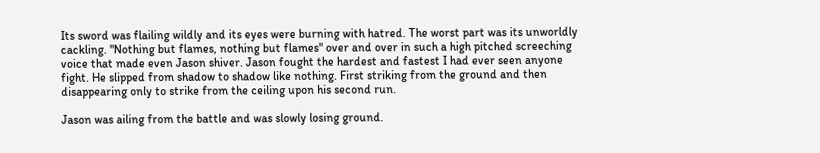Its sword was flailing wildly and its eyes were burning with hatred. The worst part was its unworldly cackling. "Nothing but flames, nothing but flames" over and over in such a high pitched screeching voice that made even Jason shiver. Jason fought the hardest and fastest I had ever seen anyone fight. He slipped from shadow to shadow like nothing. First striking from the ground and then disappearing only to strike from the ceiling upon his second run.

Jason was ailing from the battle and was slowly losing ground.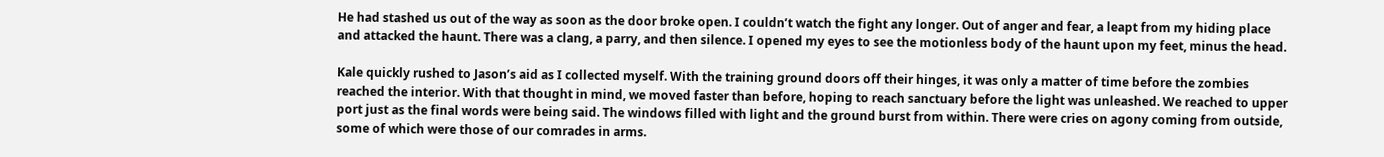He had stashed us out of the way as soon as the door broke open. I couldn’t watch the fight any longer. Out of anger and fear, a leapt from my hiding place and attacked the haunt. There was a clang, a parry, and then silence. I opened my eyes to see the motionless body of the haunt upon my feet, minus the head.

Kale quickly rushed to Jason’s aid as I collected myself. With the training ground doors off their hinges, it was only a matter of time before the zombies reached the interior. With that thought in mind, we moved faster than before, hoping to reach sanctuary before the light was unleashed. We reached to upper port just as the final words were being said. The windows filled with light and the ground burst from within. There were cries on agony coming from outside, some of which were those of our comrades in arms.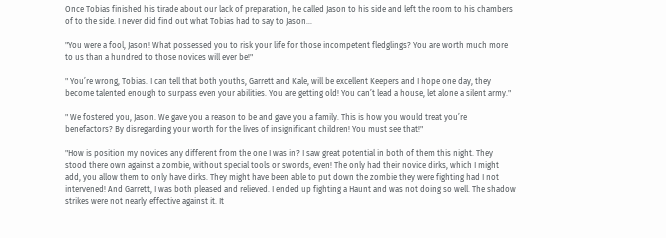Once Tobias finished his tirade about our lack of preparation, he called Jason to his side and left the room to his chambers of to the side. I never did find out what Tobias had to say to Jason…

"You were a fool, Jason! What possessed you to risk your life for those incompetent fledglings? You are worth much more to us than a hundred to those novices will ever be!"

" You’re wrong, Tobias. I can tell that both youths, Garrett and Kale, will be excellent Keepers and I hope one day, they become talented enough to surpass even your abilities. You are getting old! You can’t lead a house, let alone a silent army."

" We fostered you, Jason. We gave you a reason to be and gave you a family. This is how you would treat you’re benefactors? By disregarding your worth for the lives of insignificant children! You must see that!"

"How is position my novices any different from the one I was in? I saw great potential in both of them this night. They stood there own against a zombie, without special tools or swords, even! The only had their novice dirks, which I might add, you allow them to only have dirks. They might have been able to put down the zombie they were fighting had I not intervened! And Garrett, I was both pleased and relieved. I ended up fighting a Haunt and was not doing so well. The shadow strikes were not nearly effective against it. It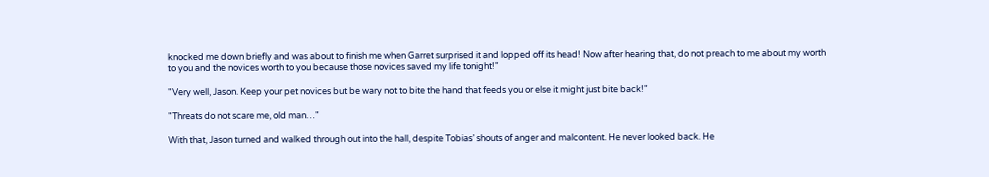knocked me down briefly and was about to finish me when Garret surprised it and lopped off its head! Now after hearing that, do not preach to me about my worth to you and the novices worth to you because those novices saved my life tonight!"

"Very well, Jason. Keep your pet novices but be wary not to bite the hand that feeds you or else it might just bite back!"

"Threats do not scare me, old man…"

With that, Jason turned and walked through out into the hall, despite Tobias’ shouts of anger and malcontent. He never looked back. He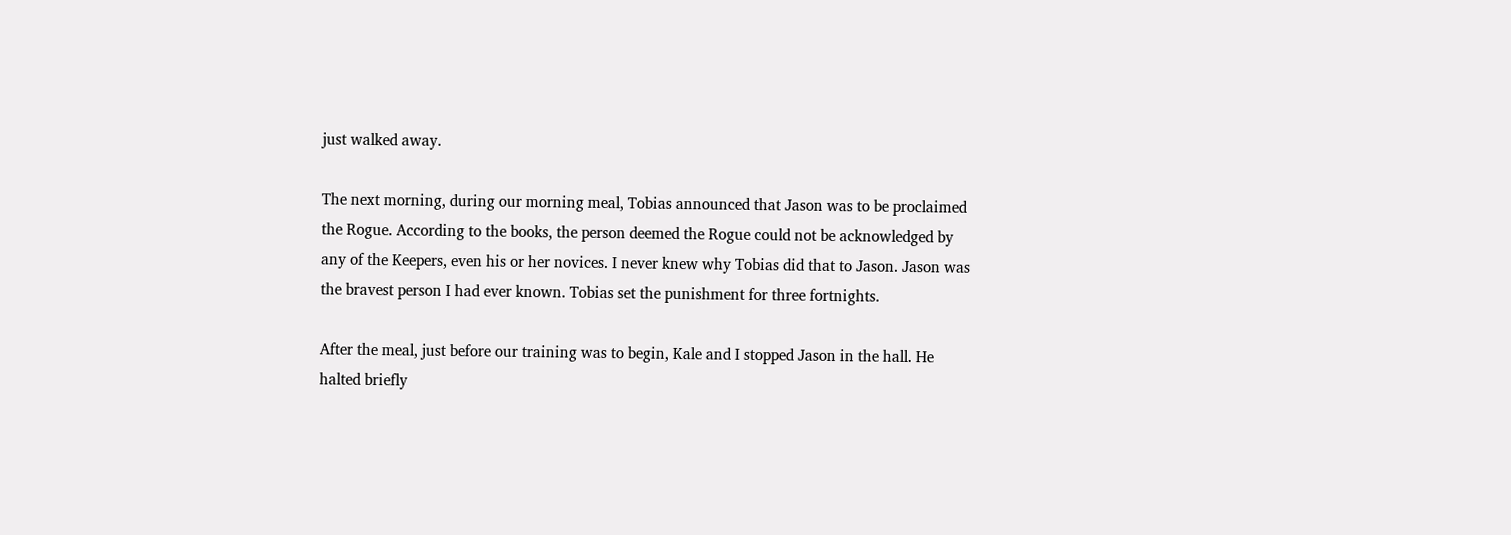just walked away.

The next morning, during our morning meal, Tobias announced that Jason was to be proclaimed the Rogue. According to the books, the person deemed the Rogue could not be acknowledged by any of the Keepers, even his or her novices. I never knew why Tobias did that to Jason. Jason was the bravest person I had ever known. Tobias set the punishment for three fortnights.

After the meal, just before our training was to begin, Kale and I stopped Jason in the hall. He halted briefly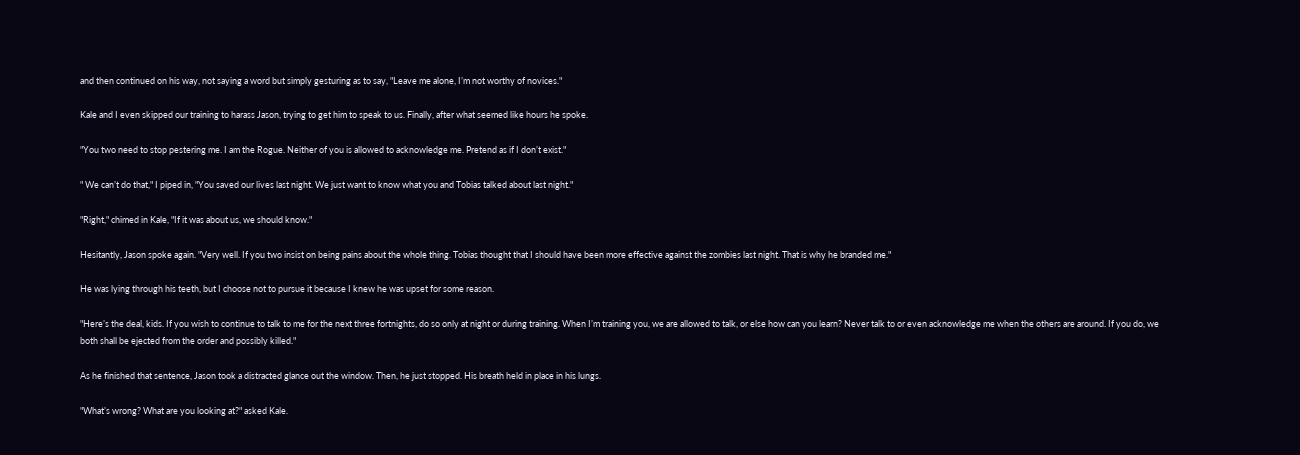and then continued on his way, not saying a word but simply gesturing as to say, "Leave me alone, I’m not worthy of novices."

Kale and I even skipped our training to harass Jason, trying to get him to speak to us. Finally, after what seemed like hours he spoke.

"You two need to stop pestering me. I am the Rogue. Neither of you is allowed to acknowledge me. Pretend as if I don’t exist."

" We can’t do that," I piped in, "You saved our lives last night. We just want to know what you and Tobias talked about last night."

"Right," chimed in Kale, "If it was about us, we should know."

Hesitantly, Jason spoke again. "Very well. If you two insist on being pains about the whole thing. Tobias thought that I should have been more effective against the zombies last night. That is why he branded me."

He was lying through his teeth, but I choose not to pursue it because I knew he was upset for some reason.

"Here’s the deal, kids. If you wish to continue to talk to me for the next three fortnights, do so only at night or during training. When I’m training you, we are allowed to talk, or else how can you learn? Never talk to or even acknowledge me when the others are around. If you do, we both shall be ejected from the order and possibly killed."

As he finished that sentence, Jason took a distracted glance out the window. Then, he just stopped. His breath held in place in his lungs.

"What’s wrong? What are you looking at?" asked Kale.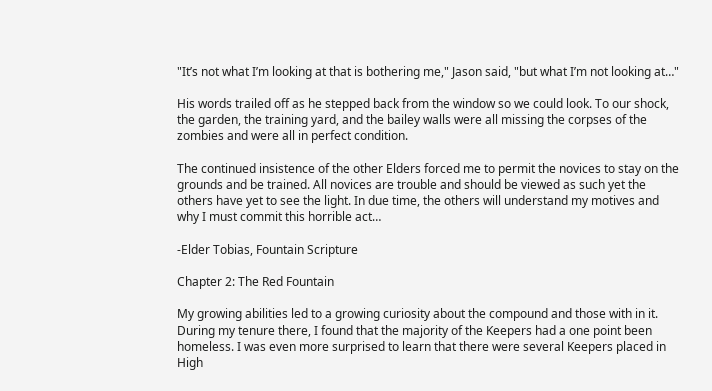"It’s not what I’m looking at that is bothering me," Jason said, "but what I’m not looking at…"

His words trailed off as he stepped back from the window so we could look. To our shock, the garden, the training yard, and the bailey walls were all missing the corpses of the zombies and were all in perfect condition.

The continued insistence of the other Elders forced me to permit the novices to stay on the grounds and be trained. All novices are trouble and should be viewed as such yet the others have yet to see the light. In due time, the others will understand my motives and why I must commit this horrible act…

-Elder Tobias, Fountain Scripture

Chapter 2: The Red Fountain

My growing abilities led to a growing curiosity about the compound and those with in it. During my tenure there, I found that the majority of the Keepers had a one point been homeless. I was even more surprised to learn that there were several Keepers placed in High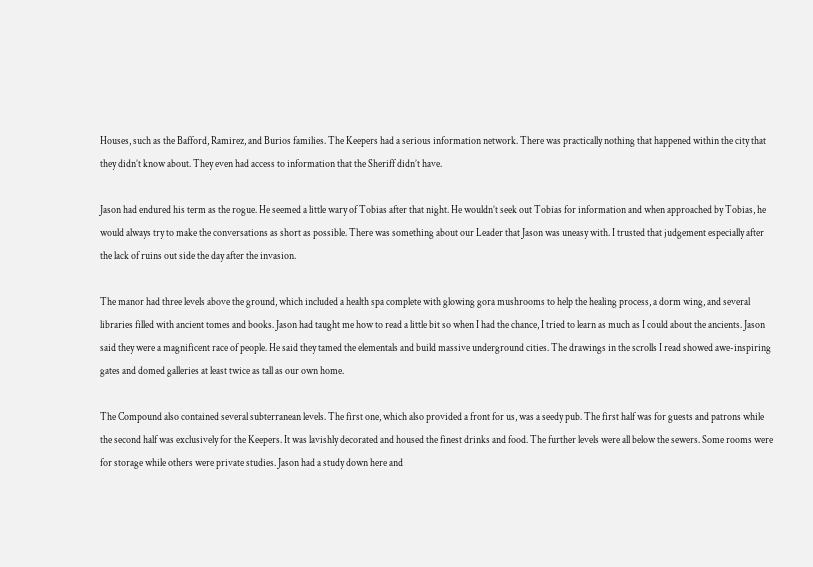Houses, such as the Bafford, Ramirez, and Burios families. The Keepers had a serious information network. There was practically nothing that happened within the city that they didn’t know about. They even had access to information that the Sheriff didn’t have.

Jason had endured his term as the rogue. He seemed a little wary of Tobias after that night. He wouldn’t seek out Tobias for information and when approached by Tobias, he would always try to make the conversations as short as possible. There was something about our Leader that Jason was uneasy with. I trusted that judgement especially after the lack of ruins out side the day after the invasion.

The manor had three levels above the ground, which included a health spa complete with glowing gora mushrooms to help the healing process, a dorm wing, and several libraries filled with ancient tomes and books. Jason had taught me how to read a little bit so when I had the chance, I tried to learn as much as I could about the ancients. Jason said they were a magnificent race of people. He said they tamed the elementals and build massive underground cities. The drawings in the scrolls I read showed awe-inspiring gates and domed galleries at least twice as tall as our own home.

The Compound also contained several subterranean levels. The first one, which also provided a front for us, was a seedy pub. The first half was for guests and patrons while the second half was exclusively for the Keepers. It was lavishly decorated and housed the finest drinks and food. The further levels were all below the sewers. Some rooms were for storage while others were private studies. Jason had a study down here and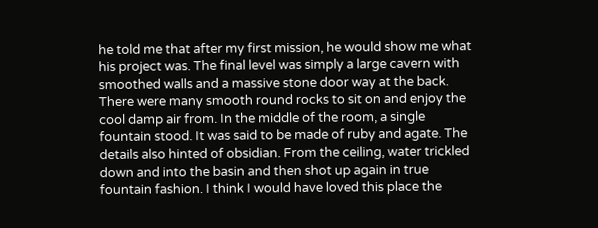he told me that after my first mission, he would show me what his project was. The final level was simply a large cavern with smoothed walls and a massive stone door way at the back. There were many smooth round rocks to sit on and enjoy the cool damp air from. In the middle of the room, a single fountain stood. It was said to be made of ruby and agate. The details also hinted of obsidian. From the ceiling, water trickled down and into the basin and then shot up again in true fountain fashion. I think I would have loved this place the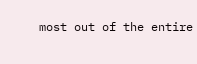most out of the entire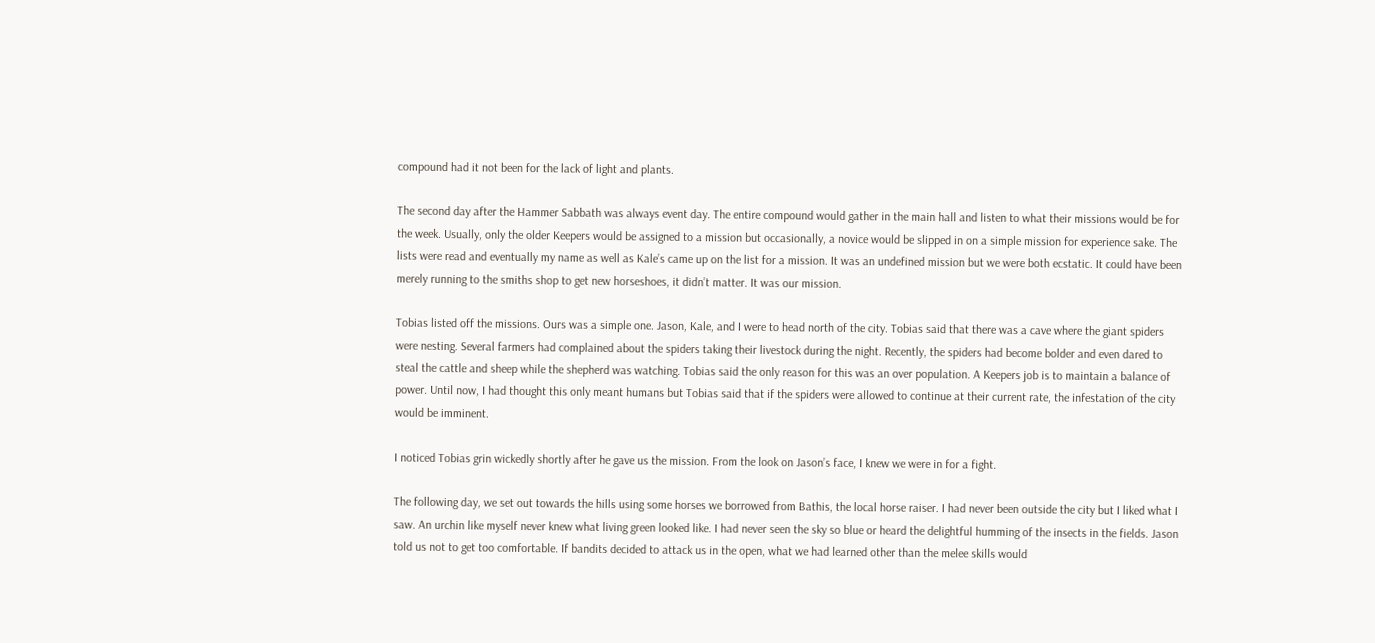compound had it not been for the lack of light and plants.

The second day after the Hammer Sabbath was always event day. The entire compound would gather in the main hall and listen to what their missions would be for the week. Usually, only the older Keepers would be assigned to a mission but occasionally, a novice would be slipped in on a simple mission for experience sake. The lists were read and eventually my name as well as Kale’s came up on the list for a mission. It was an undefined mission but we were both ecstatic. It could have been merely running to the smiths shop to get new horseshoes, it didn’t matter. It was our mission.

Tobias listed off the missions. Ours was a simple one. Jason, Kale, and I were to head north of the city. Tobias said that there was a cave where the giant spiders were nesting. Several farmers had complained about the spiders taking their livestock during the night. Recently, the spiders had become bolder and even dared to steal the cattle and sheep while the shepherd was watching. Tobias said the only reason for this was an over population. A Keepers job is to maintain a balance of power. Until now, I had thought this only meant humans but Tobias said that if the spiders were allowed to continue at their current rate, the infestation of the city would be imminent.

I noticed Tobias grin wickedly shortly after he gave us the mission. From the look on Jason’s face, I knew we were in for a fight.

The following day, we set out towards the hills using some horses we borrowed from Bathis, the local horse raiser. I had never been outside the city but I liked what I saw. An urchin like myself never knew what living green looked like. I had never seen the sky so blue or heard the delightful humming of the insects in the fields. Jason told us not to get too comfortable. If bandits decided to attack us in the open, what we had learned other than the melee skills would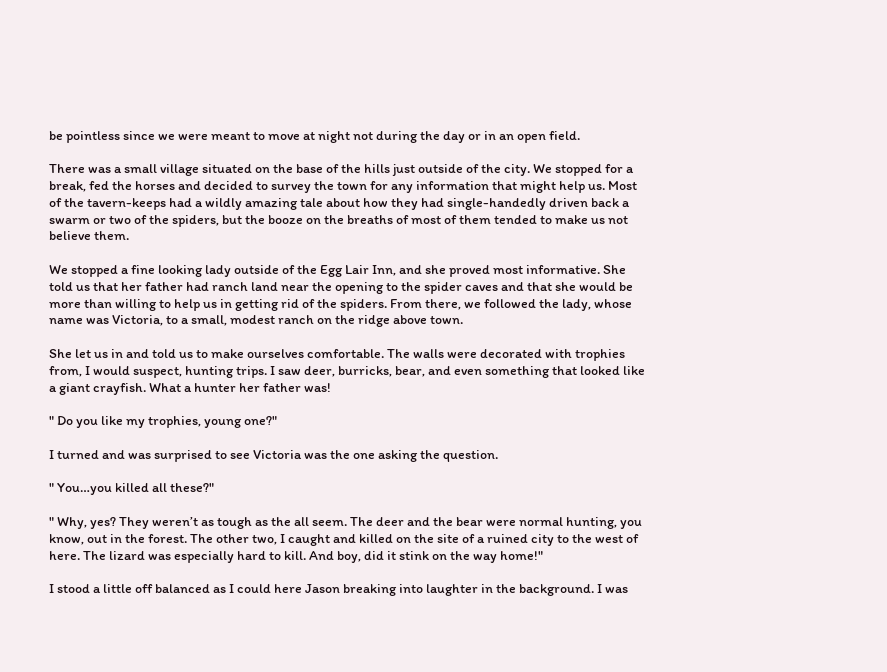be pointless since we were meant to move at night not during the day or in an open field.

There was a small village situated on the base of the hills just outside of the city. We stopped for a break, fed the horses and decided to survey the town for any information that might help us. Most of the tavern-keeps had a wildly amazing tale about how they had single-handedly driven back a swarm or two of the spiders, but the booze on the breaths of most of them tended to make us not believe them.

We stopped a fine looking lady outside of the Egg Lair Inn, and she proved most informative. She told us that her father had ranch land near the opening to the spider caves and that she would be more than willing to help us in getting rid of the spiders. From there, we followed the lady, whose name was Victoria, to a small, modest ranch on the ridge above town.

She let us in and told us to make ourselves comfortable. The walls were decorated with trophies from, I would suspect, hunting trips. I saw deer, burricks, bear, and even something that looked like a giant crayfish. What a hunter her father was!

" Do you like my trophies, young one?"

I turned and was surprised to see Victoria was the one asking the question.

" You…you killed all these?"

" Why, yes? They weren’t as tough as the all seem. The deer and the bear were normal hunting, you know, out in the forest. The other two, I caught and killed on the site of a ruined city to the west of here. The lizard was especially hard to kill. And boy, did it stink on the way home!"

I stood a little off balanced as I could here Jason breaking into laughter in the background. I was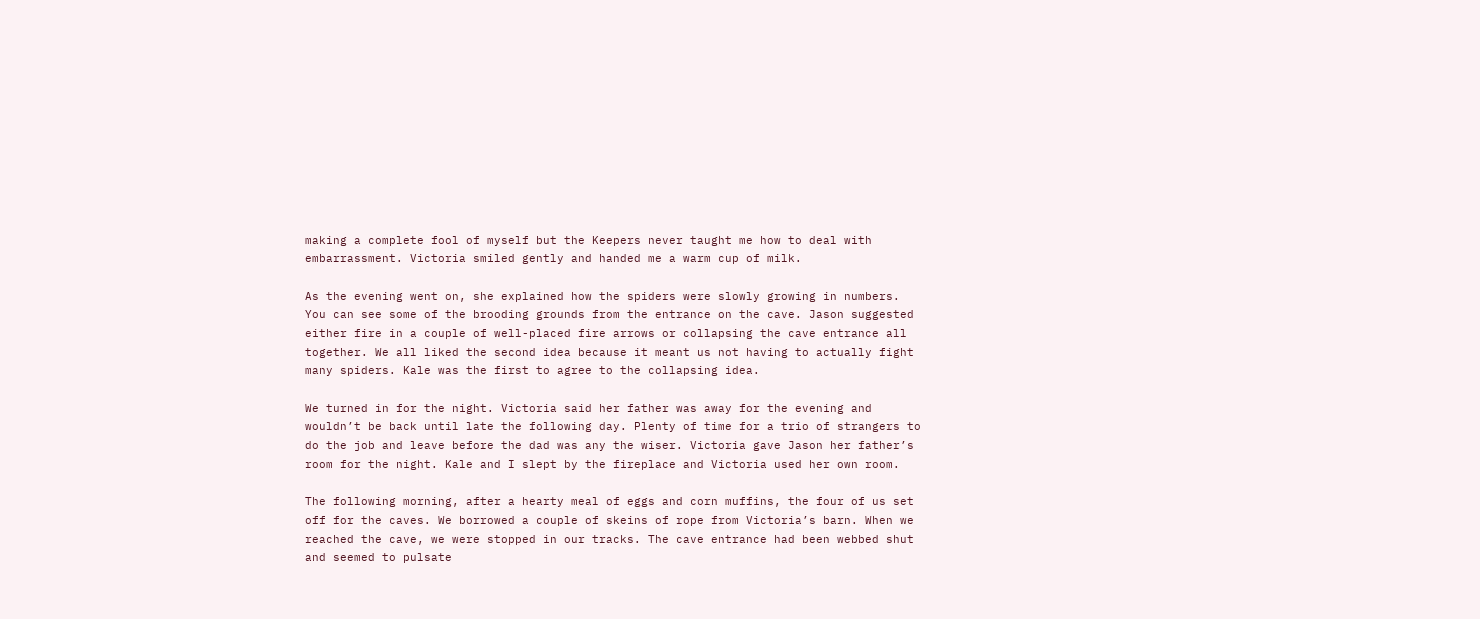making a complete fool of myself but the Keepers never taught me how to deal with embarrassment. Victoria smiled gently and handed me a warm cup of milk.

As the evening went on, she explained how the spiders were slowly growing in numbers. You can see some of the brooding grounds from the entrance on the cave. Jason suggested either fire in a couple of well-placed fire arrows or collapsing the cave entrance all together. We all liked the second idea because it meant us not having to actually fight many spiders. Kale was the first to agree to the collapsing idea.

We turned in for the night. Victoria said her father was away for the evening and wouldn’t be back until late the following day. Plenty of time for a trio of strangers to do the job and leave before the dad was any the wiser. Victoria gave Jason her father’s room for the night. Kale and I slept by the fireplace and Victoria used her own room.

The following morning, after a hearty meal of eggs and corn muffins, the four of us set off for the caves. We borrowed a couple of skeins of rope from Victoria’s barn. When we reached the cave, we were stopped in our tracks. The cave entrance had been webbed shut and seemed to pulsate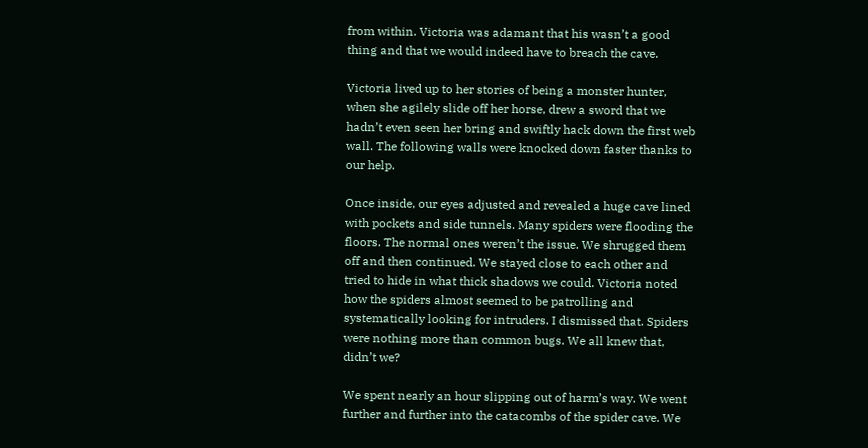from within. Victoria was adamant that his wasn’t a good thing and that we would indeed have to breach the cave.

Victoria lived up to her stories of being a monster hunter, when she agilely slide off her horse, drew a sword that we hadn’t even seen her bring and swiftly hack down the first web wall. The following walls were knocked down faster thanks to our help.

Once inside, our eyes adjusted and revealed a huge cave lined with pockets and side tunnels. Many spiders were flooding the floors. The normal ones weren’t the issue. We shrugged them off and then continued. We stayed close to each other and tried to hide in what thick shadows we could. Victoria noted how the spiders almost seemed to be patrolling and systematically looking for intruders. I dismissed that. Spiders were nothing more than common bugs. We all knew that, didn’t we?

We spent nearly an hour slipping out of harm’s way. We went further and further into the catacombs of the spider cave. We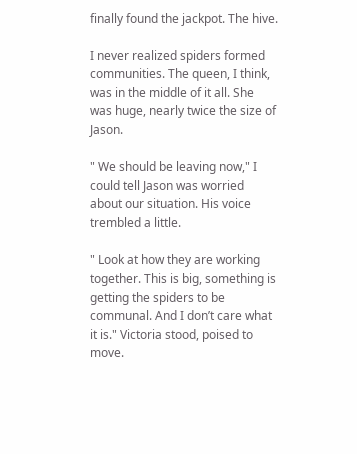finally found the jackpot. The hive.

I never realized spiders formed communities. The queen, I think, was in the middle of it all. She was huge, nearly twice the size of Jason.

" We should be leaving now," I could tell Jason was worried about our situation. His voice trembled a little.

" Look at how they are working together. This is big, something is getting the spiders to be communal. And I don’t care what it is." Victoria stood, poised to move.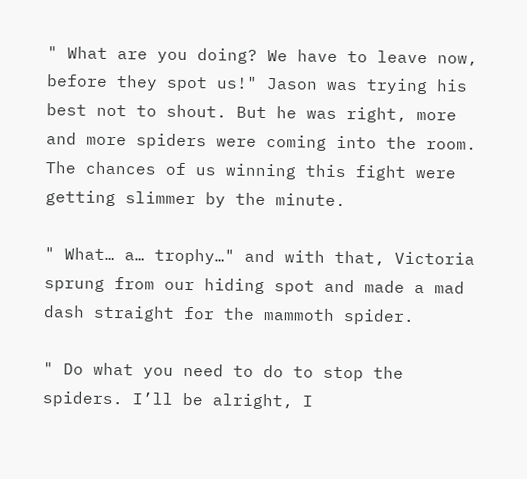" What are you doing? We have to leave now, before they spot us!" Jason was trying his best not to shout. But he was right, more and more spiders were coming into the room. The chances of us winning this fight were getting slimmer by the minute.

" What… a… trophy…" and with that, Victoria sprung from our hiding spot and made a mad dash straight for the mammoth spider.

" Do what you need to do to stop the spiders. I’ll be alright, I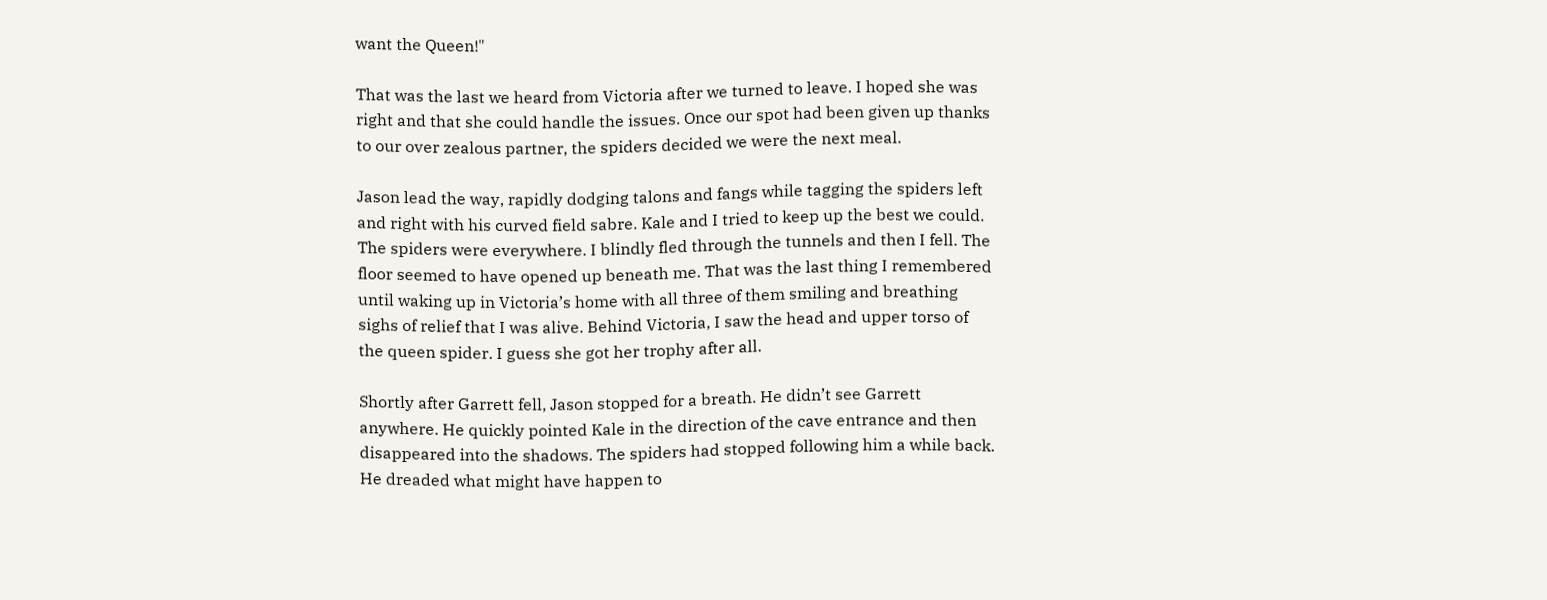want the Queen!"

That was the last we heard from Victoria after we turned to leave. I hoped she was right and that she could handle the issues. Once our spot had been given up thanks to our over zealous partner, the spiders decided we were the next meal.

Jason lead the way, rapidly dodging talons and fangs while tagging the spiders left and right with his curved field sabre. Kale and I tried to keep up the best we could. The spiders were everywhere. I blindly fled through the tunnels and then I fell. The floor seemed to have opened up beneath me. That was the last thing I remembered until waking up in Victoria’s home with all three of them smiling and breathing sighs of relief that I was alive. Behind Victoria, I saw the head and upper torso of the queen spider. I guess she got her trophy after all.

Shortly after Garrett fell, Jason stopped for a breath. He didn’t see Garrett anywhere. He quickly pointed Kale in the direction of the cave entrance and then disappeared into the shadows. The spiders had stopped following him a while back. He dreaded what might have happen to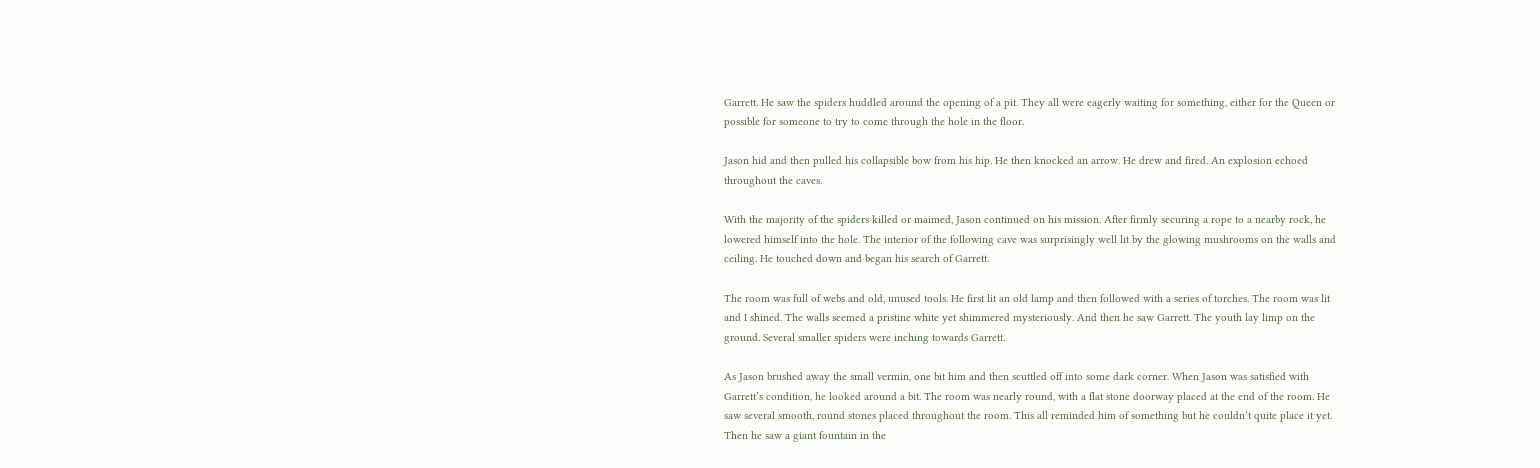Garrett. He saw the spiders huddled around the opening of a pit. They all were eagerly waiting for something, either for the Queen or possible for someone to try to come through the hole in the floor.

Jason hid and then pulled his collapsible bow from his hip. He then knocked an arrow. He drew and fired. An explosion echoed throughout the caves.

With the majority of the spiders killed or maimed, Jason continued on his mission. After firmly securing a rope to a nearby rock, he lowered himself into the hole. The interior of the following cave was surprisingly well lit by the glowing mushrooms on the walls and ceiling. He touched down and began his search of Garrett.

The room was full of webs and old, unused tools. He first lit an old lamp and then followed with a series of torches. The room was lit and I shined. The walls seemed a pristine white yet shimmered mysteriously. And then he saw Garrett. The youth lay limp on the ground. Several smaller spiders were inching towards Garrett.

As Jason brushed away the small vermin, one bit him and then scuttled off into some dark corner. When Jason was satisfied with Garrett’s condition, he looked around a bit. The room was nearly round, with a flat stone doorway placed at the end of the room. He saw several smooth, round stones placed throughout the room. This all reminded him of something but he couldn’t quite place it yet. Then he saw a giant fountain in the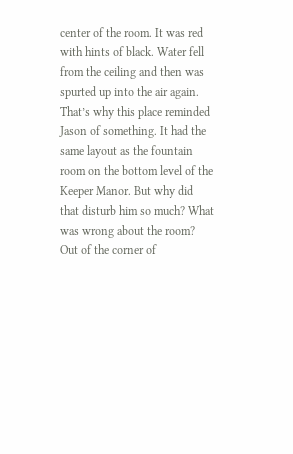center of the room. It was red with hints of black. Water fell from the ceiling and then was spurted up into the air again. That’s why this place reminded Jason of something. It had the same layout as the fountain room on the bottom level of the Keeper Manor. But why did that disturb him so much? What was wrong about the room? Out of the corner of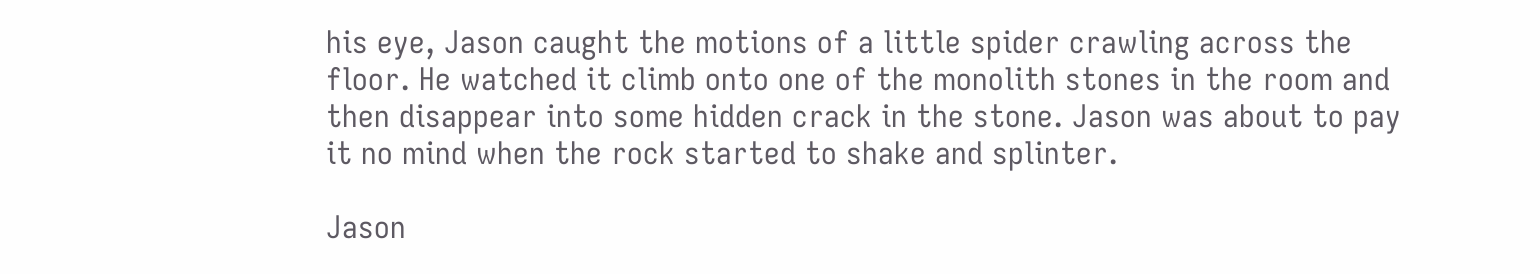his eye, Jason caught the motions of a little spider crawling across the floor. He watched it climb onto one of the monolith stones in the room and then disappear into some hidden crack in the stone. Jason was about to pay it no mind when the rock started to shake and splinter.

Jason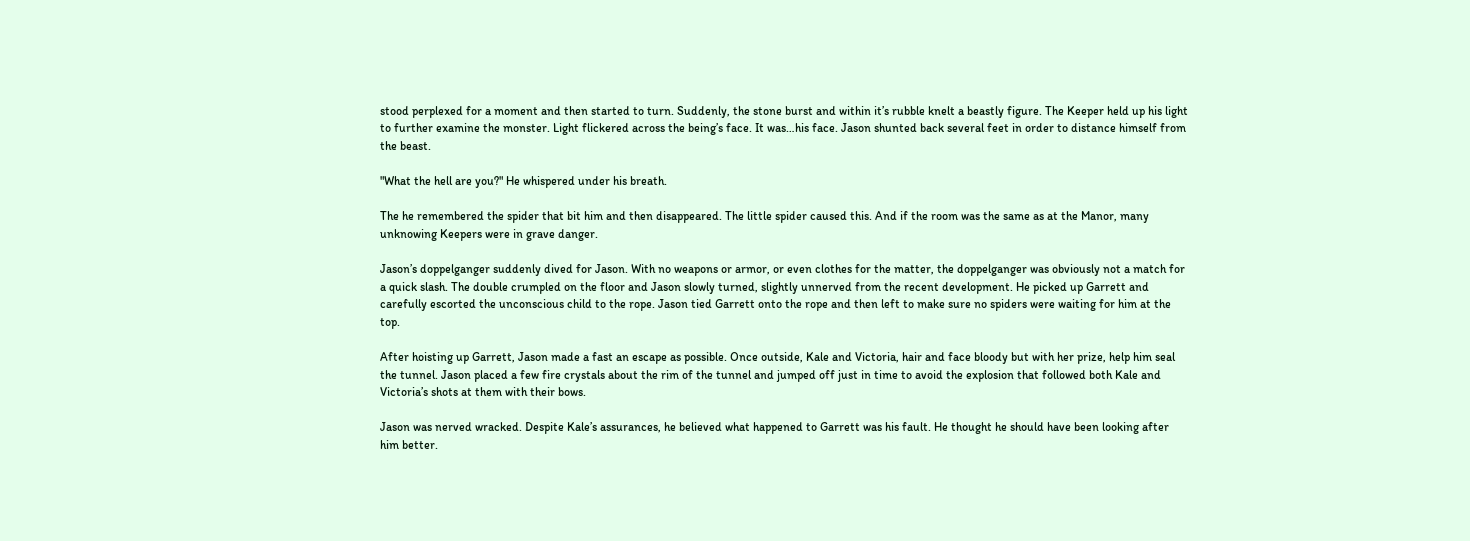stood perplexed for a moment and then started to turn. Suddenly, the stone burst and within it’s rubble knelt a beastly figure. The Keeper held up his light to further examine the monster. Light flickered across the being’s face. It was…his face. Jason shunted back several feet in order to distance himself from the beast.

"What the hell are you?" He whispered under his breath.

The he remembered the spider that bit him and then disappeared. The little spider caused this. And if the room was the same as at the Manor, many unknowing Keepers were in grave danger.

Jason’s doppelganger suddenly dived for Jason. With no weapons or armor, or even clothes for the matter, the doppelganger was obviously not a match for a quick slash. The double crumpled on the floor and Jason slowly turned, slightly unnerved from the recent development. He picked up Garrett and carefully escorted the unconscious child to the rope. Jason tied Garrett onto the rope and then left to make sure no spiders were waiting for him at the top.

After hoisting up Garrett, Jason made a fast an escape as possible. Once outside, Kale and Victoria, hair and face bloody but with her prize, help him seal the tunnel. Jason placed a few fire crystals about the rim of the tunnel and jumped off just in time to avoid the explosion that followed both Kale and Victoria’s shots at them with their bows.

Jason was nerved wracked. Despite Kale’s assurances, he believed what happened to Garrett was his fault. He thought he should have been looking after him better.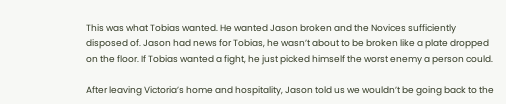This was what Tobias wanted. He wanted Jason broken and the Novices sufficiently disposed of. Jason had news for Tobias, he wasn’t about to be broken like a plate dropped on the floor. If Tobias wanted a fight, he just picked himself the worst enemy a person could.

After leaving Victoria’s home and hospitality, Jason told us we wouldn’t be going back to the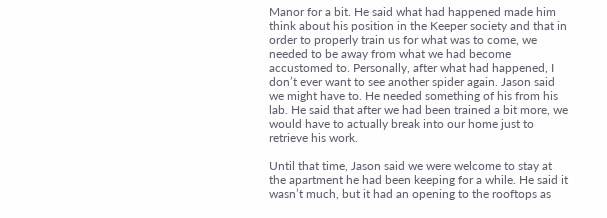Manor for a bit. He said what had happened made him think about his position in the Keeper society and that in order to properly train us for what was to come, we needed to be away from what we had become accustomed to. Personally, after what had happened, I don’t ever want to see another spider again. Jason said we might have to. He needed something of his from his lab. He said that after we had been trained a bit more, we would have to actually break into our home just to retrieve his work.

Until that time, Jason said we were welcome to stay at the apartment he had been keeping for a while. He said it wasn’t much, but it had an opening to the rooftops as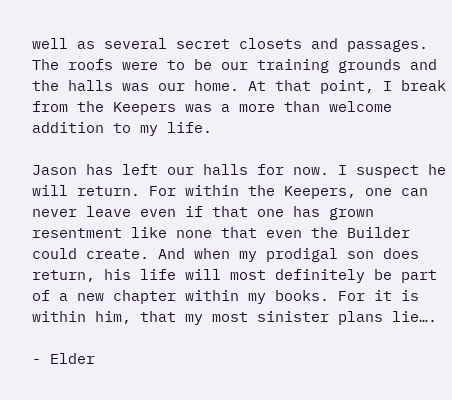well as several secret closets and passages. The roofs were to be our training grounds and the halls was our home. At that point, I break from the Keepers was a more than welcome addition to my life.

Jason has left our halls for now. I suspect he will return. For within the Keepers, one can never leave even if that one has grown resentment like none that even the Builder could create. And when my prodigal son does return, his life will most definitely be part of a new chapter within my books. For it is within him, that my most sinister plans lie….

- Elder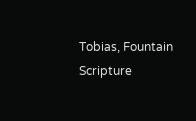Tobias, Fountain Scripture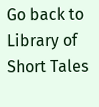Go back to Library of Short Tales